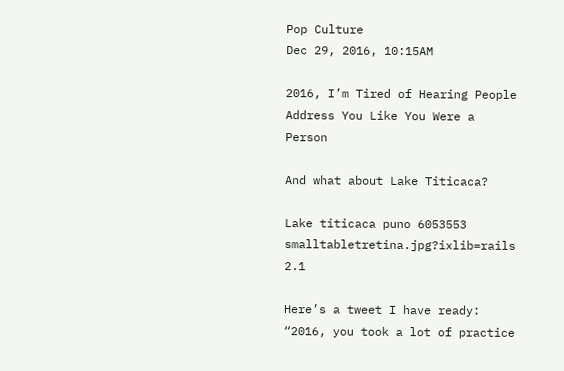Pop Culture
Dec 29, 2016, 10:15AM

2016, I’m Tired of Hearing People Address You Like You Were a Person

And what about Lake Titicaca?

Lake titicaca puno 6053553 smalltabletretina.jpg?ixlib=rails 2.1

Here’s a tweet I have ready: “2016, you took a lot of practice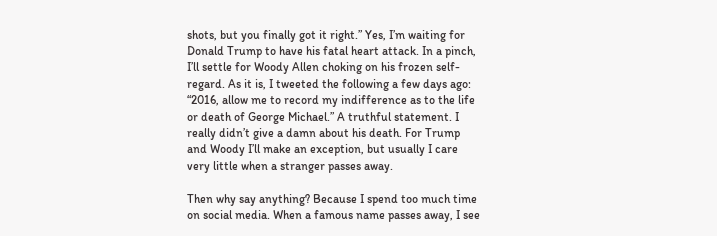shots, but you finally got it right.” Yes, I’m waiting for Donald Trump to have his fatal heart attack. In a pinch, I’ll settle for Woody Allen choking on his frozen self-regard. As it is, I tweeted the following a few days ago: “2016, allow me to record my indifference as to the life or death of George Michael.” A truthful statement. I really didn’t give a damn about his death. For Trump and Woody I’ll make an exception, but usually I care very little when a stranger passes away.

Then why say anything? Because I spend too much time on social media. When a famous name passes away, I see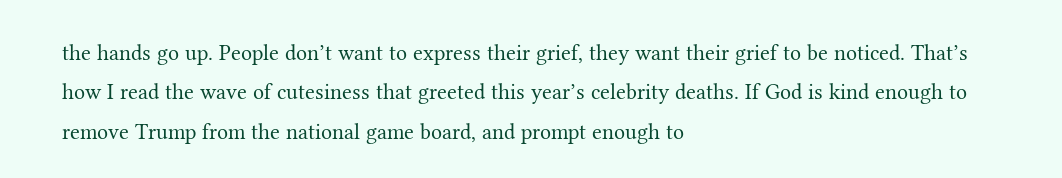the hands go up. People don’t want to express their grief, they want their grief to be noticed. That’s how I read the wave of cutesiness that greeted this year’s celebrity deaths. If God is kind enough to remove Trump from the national game board, and prompt enough to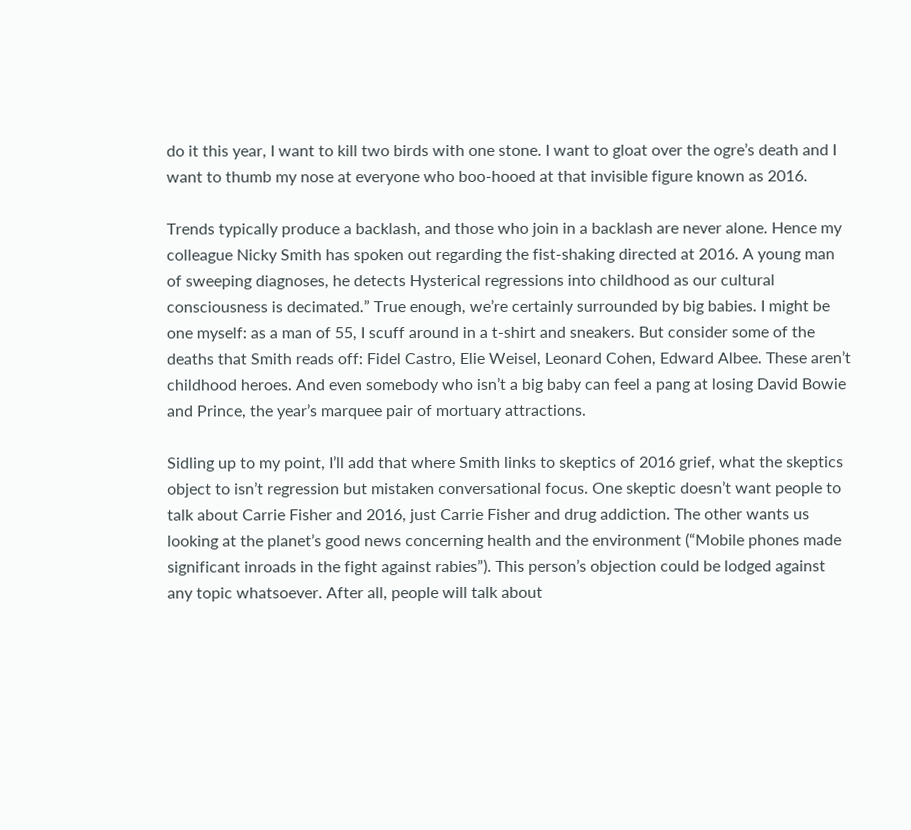do it this year, I want to kill two birds with one stone. I want to gloat over the ogre’s death and I want to thumb my nose at everyone who boo-hooed at that invisible figure known as 2016.

Trends typically produce a backlash, and those who join in a backlash are never alone. Hence my colleague Nicky Smith has spoken out regarding the fist-shaking directed at 2016. A young man of sweeping diagnoses, he detects Hysterical regressions into childhood as our cultural consciousness is decimated.” True enough, we’re certainly surrounded by big babies. I might be one myself: as a man of 55, I scuff around in a t-shirt and sneakers. But consider some of the deaths that Smith reads off: Fidel Castro, Elie Weisel, Leonard Cohen, Edward Albee. These aren’t childhood heroes. And even somebody who isn’t a big baby can feel a pang at losing David Bowie and Prince, the year’s marquee pair of mortuary attractions.

Sidling up to my point, I’ll add that where Smith links to skeptics of 2016 grief, what the skeptics object to isn’t regression but mistaken conversational focus. One skeptic doesn’t want people to talk about Carrie Fisher and 2016, just Carrie Fisher and drug addiction. The other wants us looking at the planet’s good news concerning health and the environment (“Mobile phones made significant inroads in the fight against rabies”). This person’s objection could be lodged against any topic whatsoever. After all, people will talk about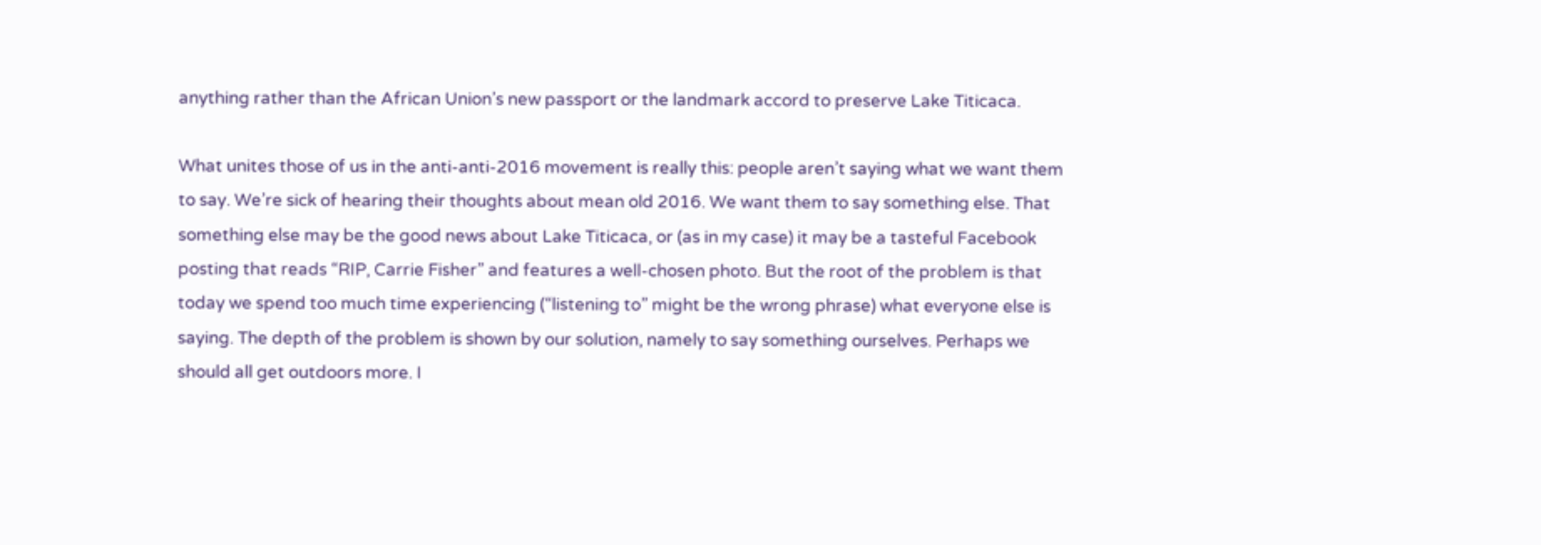anything rather than the African Union’s new passport or the landmark accord to preserve Lake Titicaca.

What unites those of us in the anti-anti-2016 movement is really this: people aren’t saying what we want them to say. We’re sick of hearing their thoughts about mean old 2016. We want them to say something else. That something else may be the good news about Lake Titicaca, or (as in my case) it may be a tasteful Facebook posting that reads “RIP, Carrie Fisher” and features a well-chosen photo. But the root of the problem is that today we spend too much time experiencing (“listening to” might be the wrong phrase) what everyone else is saying. The depth of the problem is shown by our solution, namely to say something ourselves. Perhaps we should all get outdoors more. I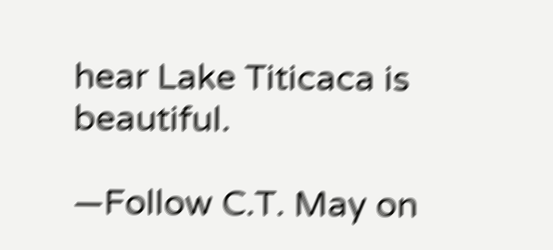hear Lake Titicaca is beautiful.

—Follow C.T. May on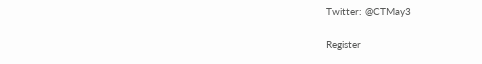Twitter: @CTMay3


Register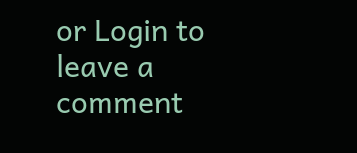or Login to leave a comment